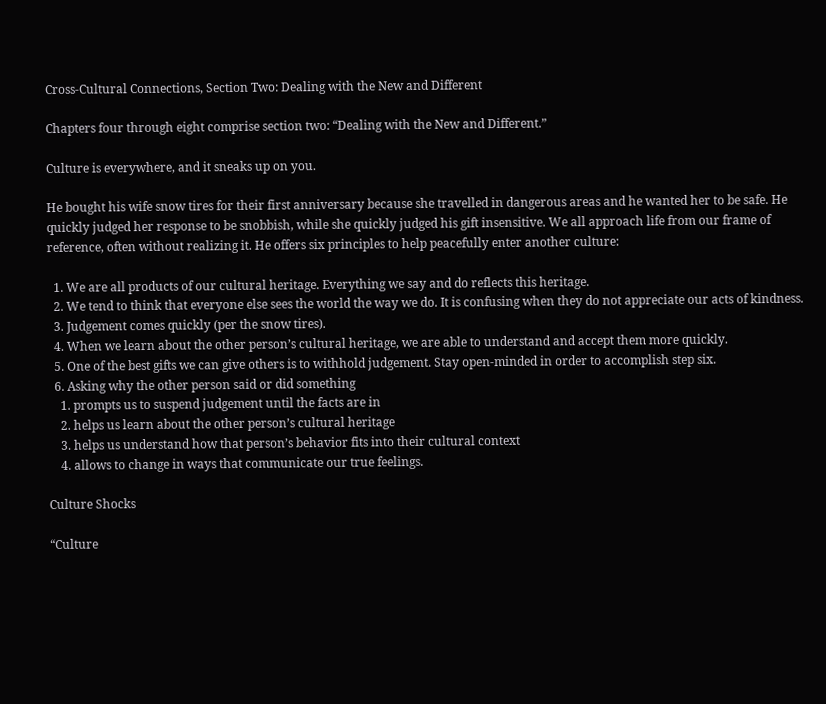Cross-Cultural Connections, Section Two: Dealing with the New and Different

Chapters four through eight comprise section two: “Dealing with the New and Different.”

Culture is everywhere, and it sneaks up on you.

He bought his wife snow tires for their first anniversary because she travelled in dangerous areas and he wanted her to be safe. He quickly judged her response to be snobbish, while she quickly judged his gift insensitive. We all approach life from our frame of reference, often without realizing it. He offers six principles to help peacefully enter another culture:

  1. We are all products of our cultural heritage. Everything we say and do reflects this heritage.
  2. We tend to think that everyone else sees the world the way we do. It is confusing when they do not appreciate our acts of kindness.
  3. Judgement comes quickly (per the snow tires).
  4. When we learn about the other person’s cultural heritage, we are able to understand and accept them more quickly.
  5. One of the best gifts we can give others is to withhold judgement. Stay open-minded in order to accomplish step six.
  6. Asking why the other person said or did something
    1. prompts us to suspend judgement until the facts are in
    2. helps us learn about the other person’s cultural heritage
    3. helps us understand how that person’s behavior fits into their cultural context
    4. allows to change in ways that communicate our true feelings.

Culture Shocks

“Culture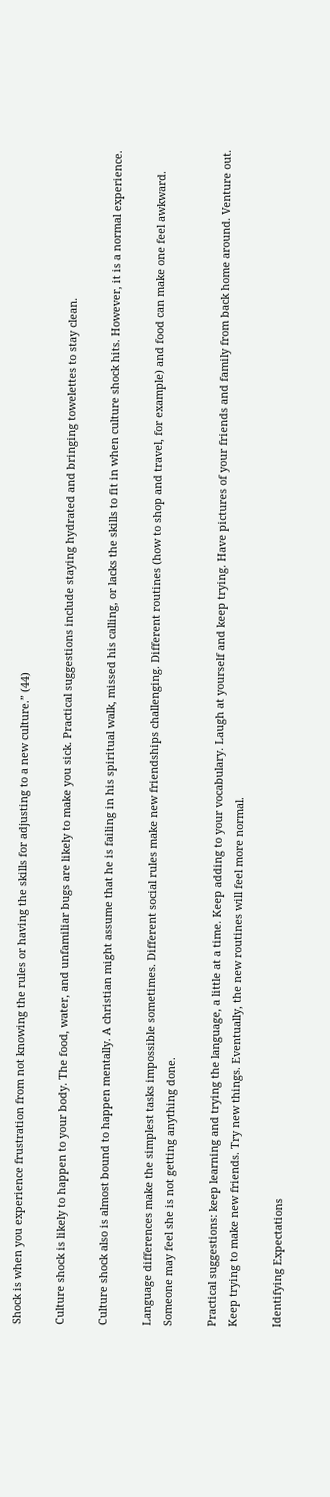Shock is when you experience frustration from not knowing the rules or having the skills for adjusting to a new culture.” (44)

Culture shock is likely to happen to your body. The food, water, and unfamiliar bugs are likely to make you sick. Practical suggestions include staying hydrated and bringing towelettes to stay clean.

Culture shock also is almost bound to happen mentally. A christian might assume that he is failing in his spiritual walk, missed his calling, or lacks the skills to fit in when culture shock hits. However, it is a normal experience.

Language differences make the simplest tasks impossible sometimes. Different social rules make new friendships challenging. Different routines (how to shop and travel, for example) and food can make one feel awkward. Someone may feel she is not getting anything done.

Practical suggestions: keep learning and trying the language, a little at a time. Keep adding to your vocabulary. Laugh at yourself and keep trying. Have pictures of your friends and family from back home around. Venture out. Keep trying to make new friends. Try new things. Eventually, the new routines will feel more normal.

Identifying Expectations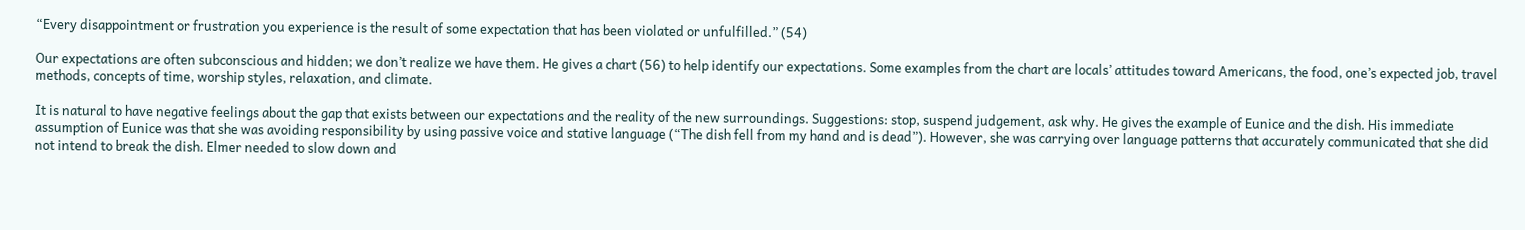“Every disappointment or frustration you experience is the result of some expectation that has been violated or unfulfilled.” (54)

Our expectations are often subconscious and hidden; we don’t realize we have them. He gives a chart (56) to help identify our expectations. Some examples from the chart are locals’ attitudes toward Americans, the food, one’s expected job, travel methods, concepts of time, worship styles, relaxation, and climate.

It is natural to have negative feelings about the gap that exists between our expectations and the reality of the new surroundings. Suggestions: stop, suspend judgement, ask why. He gives the example of Eunice and the dish. His immediate assumption of Eunice was that she was avoiding responsibility by using passive voice and stative language (“The dish fell from my hand and is dead”). However, she was carrying over language patterns that accurately communicated that she did not intend to break the dish. Elmer needed to slow down and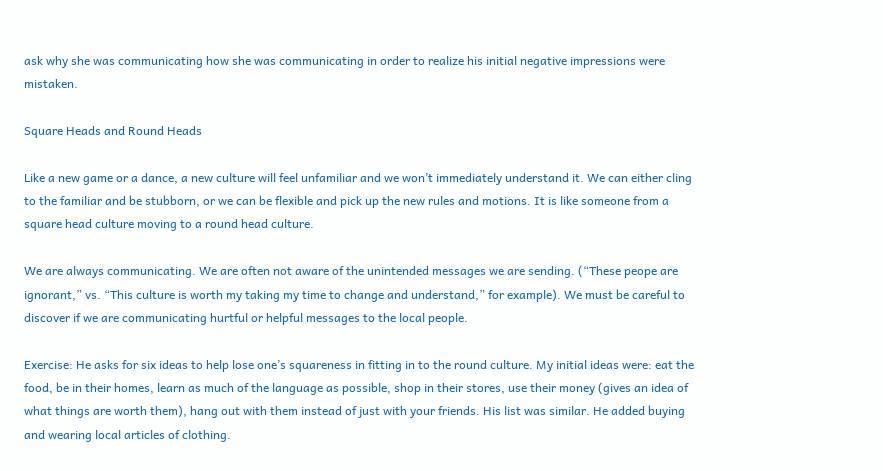ask why she was communicating how she was communicating in order to realize his initial negative impressions were mistaken.

Square Heads and Round Heads

Like a new game or a dance, a new culture will feel unfamiliar and we won’t immediately understand it. We can either cling to the familiar and be stubborn, or we can be flexible and pick up the new rules and motions. It is like someone from a square head culture moving to a round head culture.

We are always communicating. We are often not aware of the unintended messages we are sending. (“These peope are ignorant,” vs. “This culture is worth my taking my time to change and understand,” for example). We must be careful to discover if we are communicating hurtful or helpful messages to the local people.

Exercise: He asks for six ideas to help lose one’s squareness in fitting in to the round culture. My initial ideas were: eat the food, be in their homes, learn as much of the language as possible, shop in their stores, use their money (gives an idea of what things are worth them), hang out with them instead of just with your friends. His list was similar. He added buying and wearing local articles of clothing.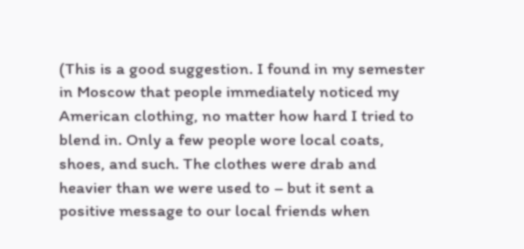(This is a good suggestion. I found in my semester in Moscow that people immediately noticed my American clothing, no matter how hard I tried to blend in. Only a few people wore local coats, shoes, and such. The clothes were drab and heavier than we were used to – but it sent a positive message to our local friends when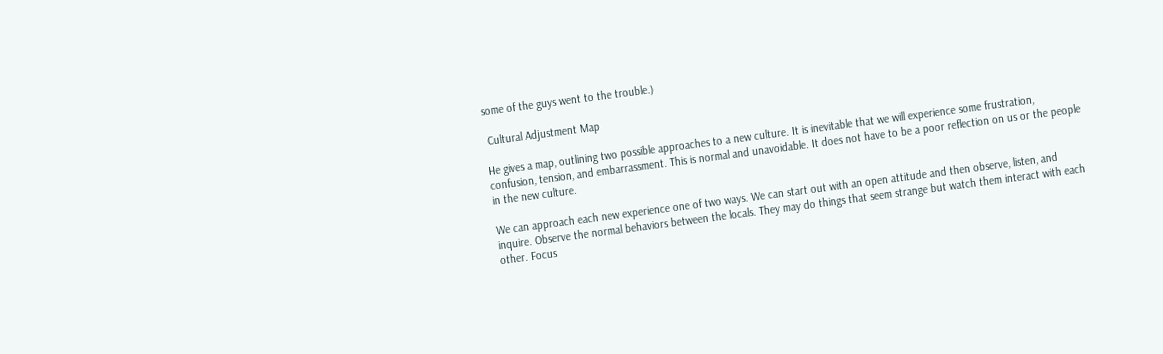some of the guys went to the trouble.)

 Cultural Adjustment Map

He gives a map, outlining two possible approaches to a new culture. It is inevitable that we will experience some frustration, confusion, tension, and embarrassment. This is normal and unavoidable. It does not have to be a poor reflection on us or the people in the new culture.

We can approach each new experience one of two ways. We can start out with an open attitude and then observe, listen, and inquire. Observe the normal behaviors between the locals. They may do things that seem strange but watch them interact with each other. Focus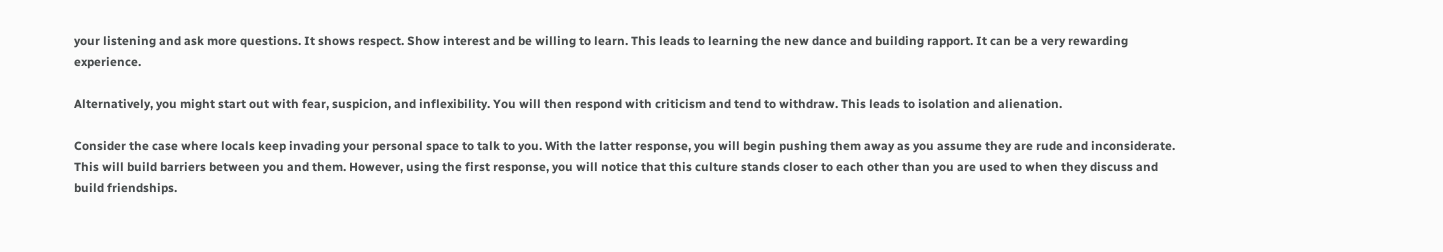your listening and ask more questions. It shows respect. Show interest and be willing to learn. This leads to learning the new dance and building rapport. It can be a very rewarding experience.

Alternatively, you might start out with fear, suspicion, and inflexibility. You will then respond with criticism and tend to withdraw. This leads to isolation and alienation.

Consider the case where locals keep invading your personal space to talk to you. With the latter response, you will begin pushing them away as you assume they are rude and inconsiderate. This will build barriers between you and them. However, using the first response, you will notice that this culture stands closer to each other than you are used to when they discuss and build friendships.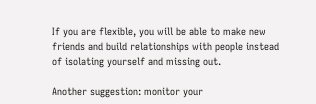If you are flexible, you will be able to make new friends and build relationships with people instead of isolating yourself and missing out.

Another suggestion: monitor your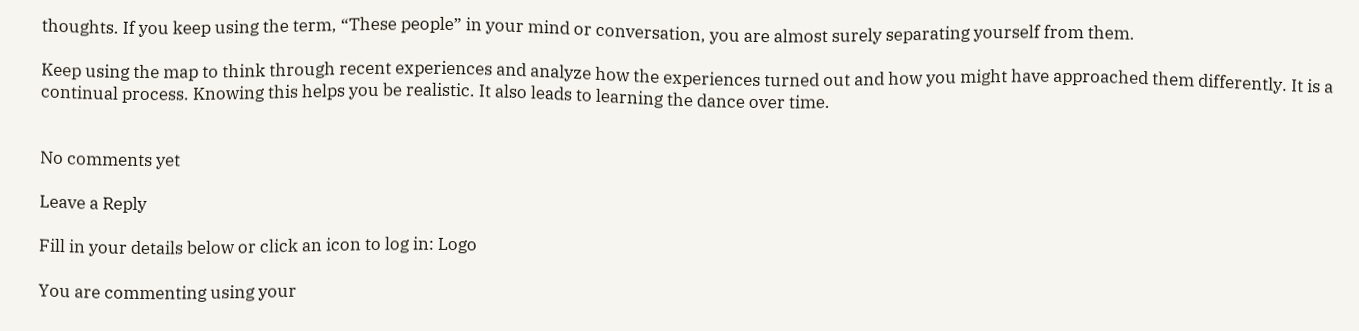thoughts. If you keep using the term, “These people” in your mind or conversation, you are almost surely separating yourself from them.

Keep using the map to think through recent experiences and analyze how the experiences turned out and how you might have approached them differently. It is a continual process. Knowing this helps you be realistic. It also leads to learning the dance over time.


No comments yet

Leave a Reply

Fill in your details below or click an icon to log in: Logo

You are commenting using your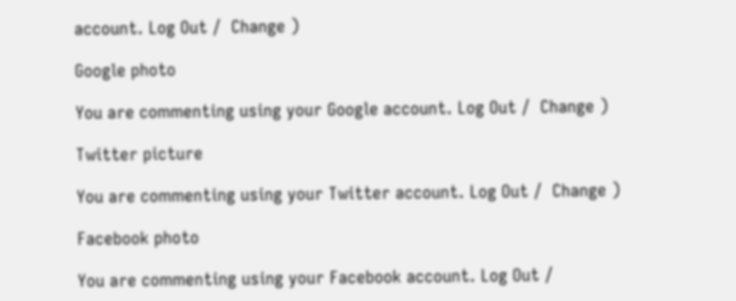account. Log Out /  Change )

Google photo

You are commenting using your Google account. Log Out /  Change )

Twitter picture

You are commenting using your Twitter account. Log Out /  Change )

Facebook photo

You are commenting using your Facebook account. Log Out /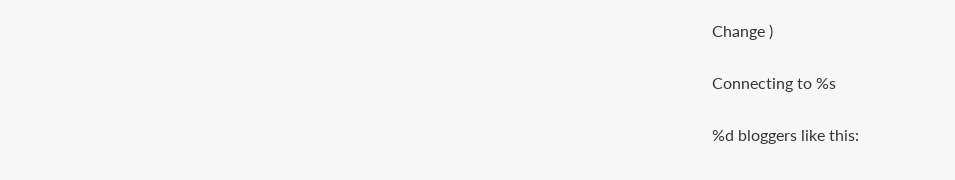Change )

Connecting to %s

%d bloggers like this: